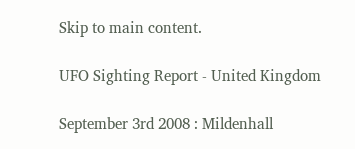Skip to main content.

UFO Sighting Report - United Kingdom

September 3rd 2008 : Mildenhall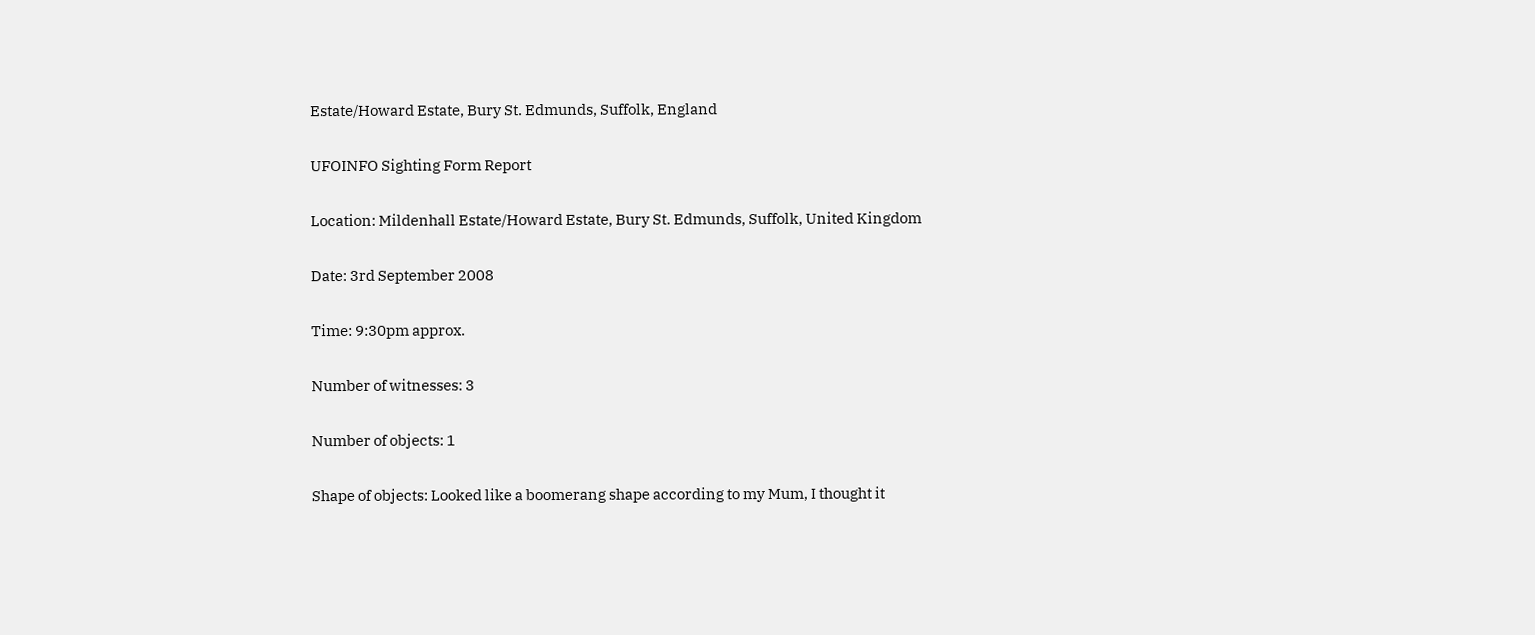Estate/Howard Estate, Bury St. Edmunds, Suffolk, England

UFOINFO Sighting Form Report

Location: Mildenhall Estate/Howard Estate, Bury St. Edmunds, Suffolk, United Kingdom

Date: 3rd September 2008

Time: 9:30pm approx.

Number of witnesses: 3

Number of objects: 1

Shape of objects: Looked like a boomerang shape according to my Mum, I thought it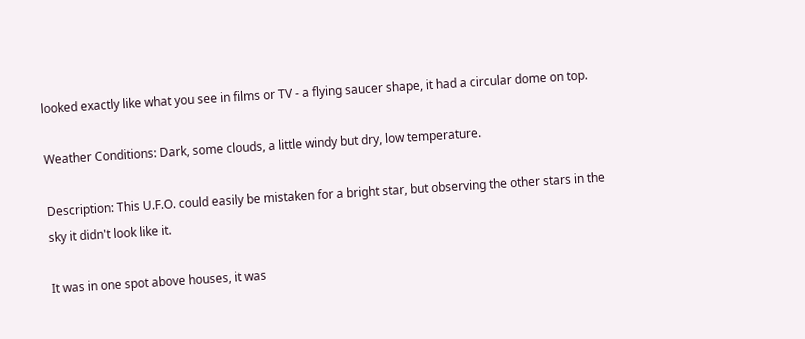looked exactly like what you see in films or TV - a flying saucer shape, it had a circular dome on top.

Weather Conditions: Dark, some clouds, a little windy but dry, low temperature.

Description: This U.F.O. could easily be mistaken for a bright star, but observing the other stars in the sky it didn't look like it.

It was in one spot above houses, it was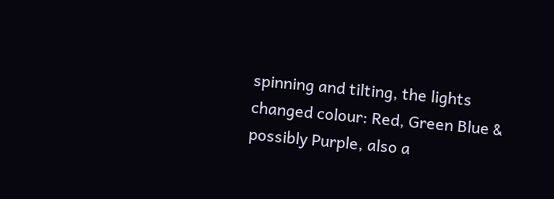spinning and tilting, the lights changed colour: Red, Green Blue & possibly Purple, also a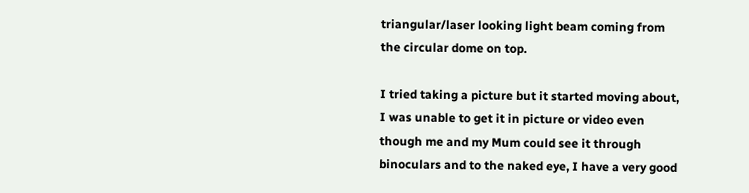triangular/laser looking light beam coming from the circular dome on top.

I tried taking a picture but it started moving about, I was unable to get it in picture or video even though me and my Mum could see it through binoculars and to the naked eye, I have a very good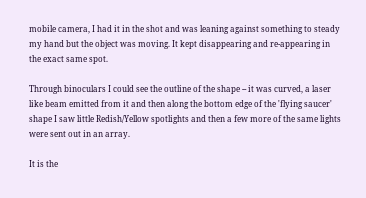mobile camera, I had it in the shot and was leaning against something to steady my hand but the object was moving. It kept disappearing and re-appearing in the exact same spot.

Through binoculars I could see the outline of the shape -- it was curved, a laser like beam emitted from it and then along the bottom edge of the 'flying saucer' shape I saw little Redish/Yellow spotlights and then a few more of the same lights were sent out in an array.

It is the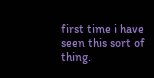first time i have seen this sort of thing.